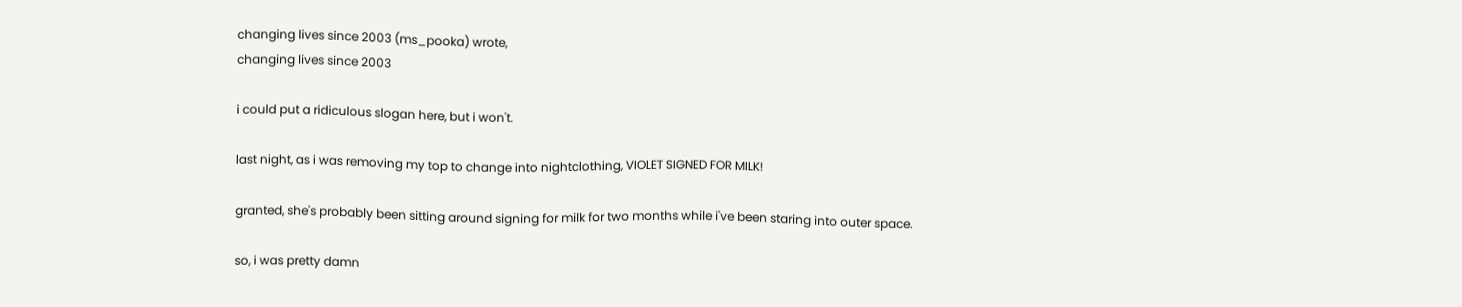changing lives since 2003 (ms_pooka) wrote,
changing lives since 2003

i could put a ridiculous slogan here, but i won't.

last night, as i was removing my top to change into nightclothing, VIOLET SIGNED FOR MILK!

granted, she's probably been sitting around signing for milk for two months while i've been staring into outer space.

so, i was pretty damn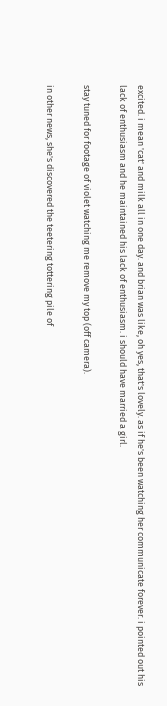excited. i mean 'cat' and milk all in one day. and brian was like, oh yes, that's lovely. as if he's been watching her communicate forever. i pointed out his lack of enthusiasm and he maintained his lack of enthusiasm. i should have married a girl.

stay tuned for footage of violet watching me remove my top (off camera).

in other news, she's discovered the teetering tottering pile of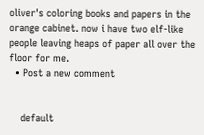oliver's coloring books and papers in the orange cabinet. now i have two elf-like people leaving heaps of paper all over the floor for me.
  • Post a new comment


    default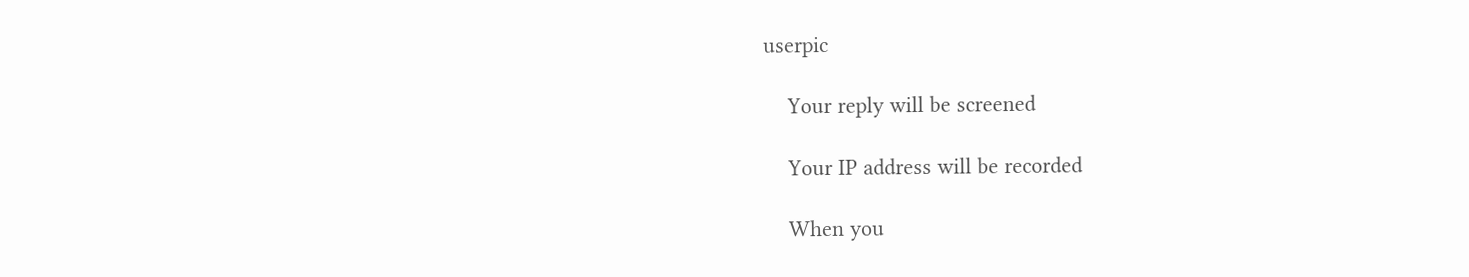userpic

    Your reply will be screened

    Your IP address will be recorded

    When you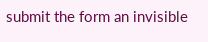submit the form an invisible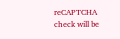reCAPTCHA check will be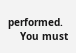performed.
    You must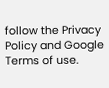follow the Privacy Policy and Google Terms of use.